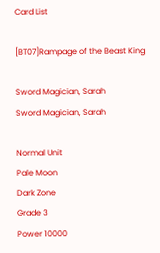Card List

[BT07]Rampage of the Beast King

Sword Magician, Sarah
Sword Magician, Sarah

Normal Unit
Pale Moon
Dark Zone
Grade 3
Power 10000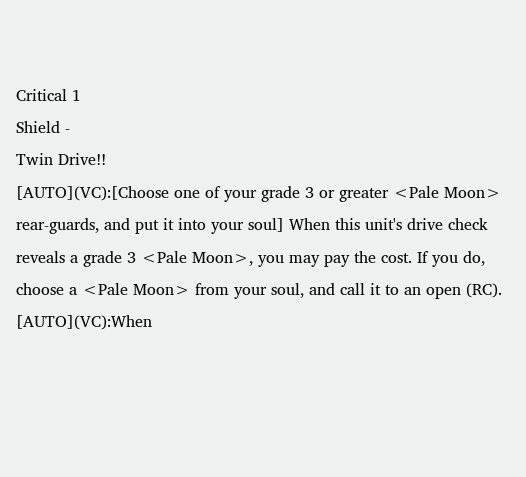Critical 1
Shield -
Twin Drive!!
[AUTO](VC):[Choose one of your grade 3 or greater <Pale Moon> rear-guards, and put it into your soul] When this unit's drive check reveals a grade 3 <Pale Moon>, you may pay the cost. If you do, choose a <Pale Moon> from your soul, and call it to an open (RC).
[AUTO](VC):When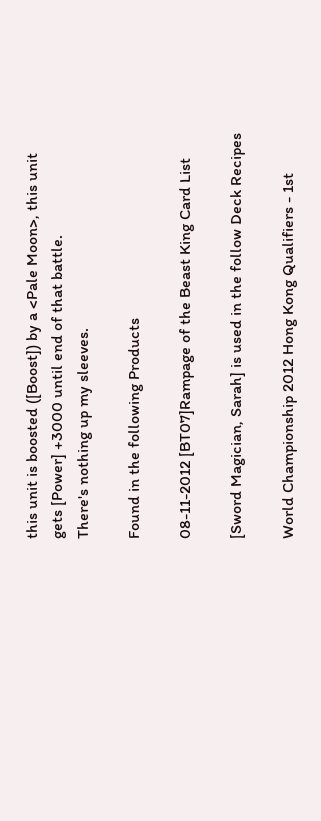this unit is boosted ([Boost]) by a <Pale Moon>, this unit gets [Power] +3000 until end of that battle.
There's nothing up my sleeves.

Found in the following Products

08-11-2012 [BT07]Rampage of the Beast King Card List

[Sword Magician, Sarah] is used in the follow Deck Recipes

World Championship 2012 Hong Kong Qualifiers - 1st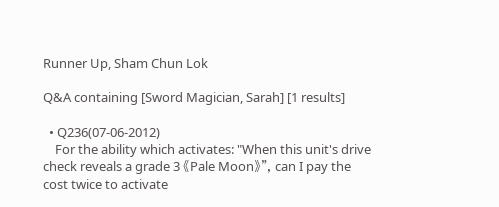Runner Up, Sham Chun Lok

Q&A containing [Sword Magician, Sarah] [1 results]

  • Q236(07-06-2012)
    For the ability which activates: "When this unit's drive check reveals a grade 3 《Pale Moon》", can I pay the cost twice to activate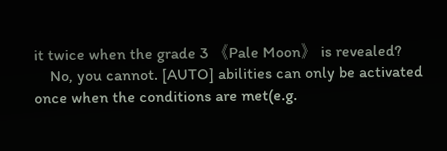it twice when the grade 3 《Pale Moon》 is revealed?
    No, you cannot. [AUTO] abilities can only be activated once when the conditions are met(e.g.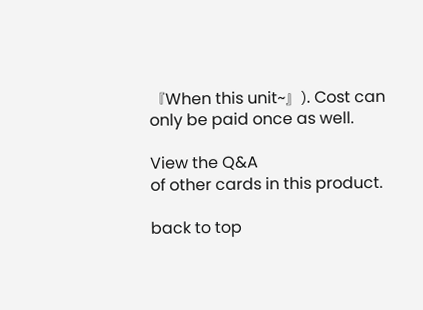『When this unit~』). Cost can only be paid once as well.

View the Q&A
of other cards in this product.

back to top